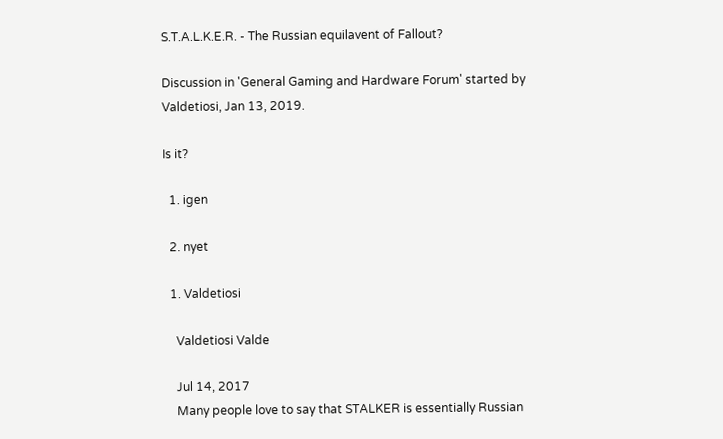S.T.A.L.K.E.R. - The Russian equilavent of Fallout?

Discussion in 'General Gaming and Hardware Forum' started by Valdetiosi, Jan 13, 2019.

Is it?

  1. igen

  2. nyet

  1. Valdetiosi

    Valdetiosi Valde

    Jul 14, 2017
    Many people love to say that STALKER is essentially Russian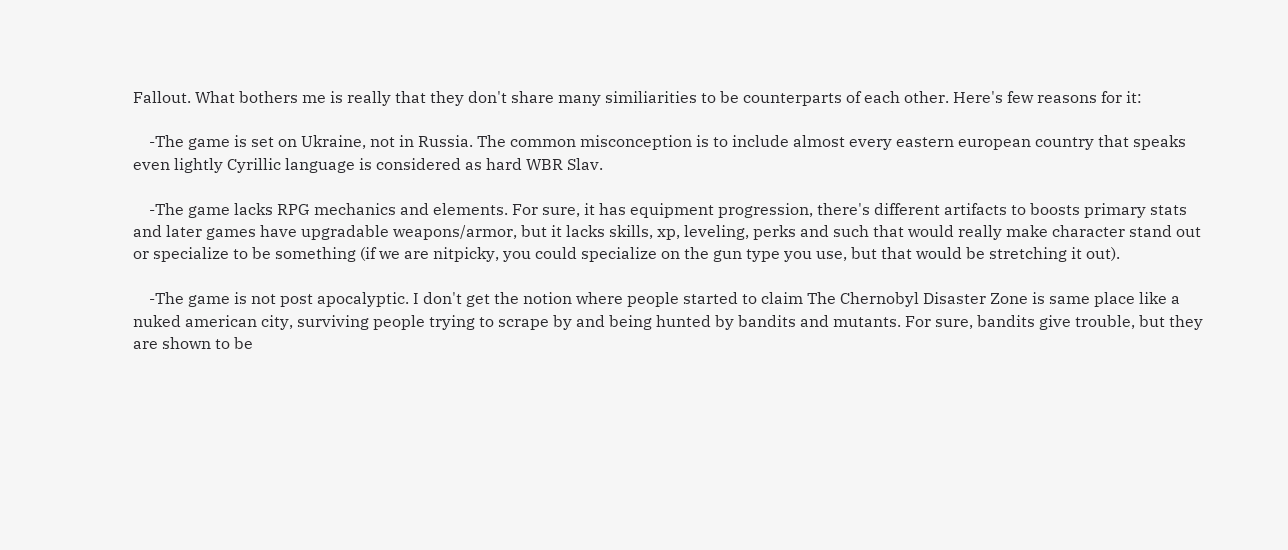Fallout. What bothers me is really that they don't share many similiarities to be counterparts of each other. Here's few reasons for it:

    -The game is set on Ukraine, not in Russia. The common misconception is to include almost every eastern european country that speaks even lightly Cyrillic language is considered as hard WBR Slav.

    -The game lacks RPG mechanics and elements. For sure, it has equipment progression, there's different artifacts to boosts primary stats and later games have upgradable weapons/armor, but it lacks skills, xp, leveling, perks and such that would really make character stand out or specialize to be something (if we are nitpicky, you could specialize on the gun type you use, but that would be stretching it out).

    -The game is not post apocalyptic. I don't get the notion where people started to claim The Chernobyl Disaster Zone is same place like a nuked american city, surviving people trying to scrape by and being hunted by bandits and mutants. For sure, bandits give trouble, but they are shown to be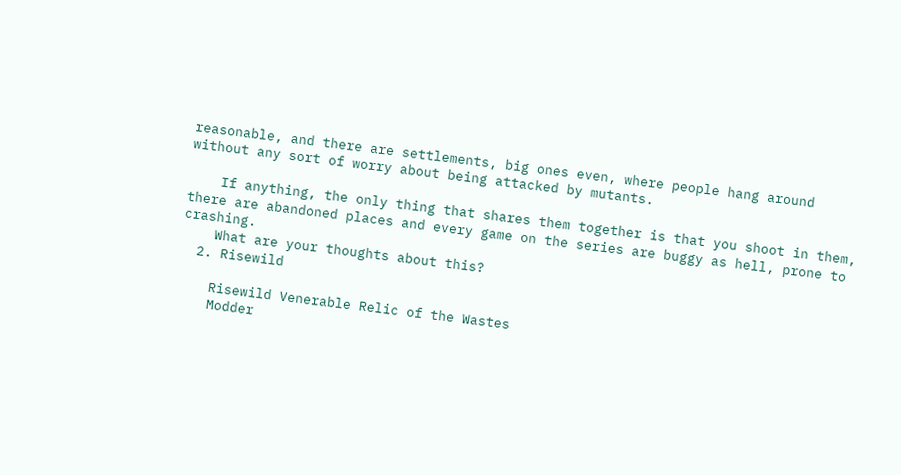reasonable, and there are settlements, big ones even, where people hang around without any sort of worry about being attacked by mutants.

    If anything, the only thing that shares them together is that you shoot in them, there are abandoned places and every game on the series are buggy as hell, prone to crashing.
    What are your thoughts about this?
  2. Risewild

    Risewild Venerable Relic of the Wastes
    Modder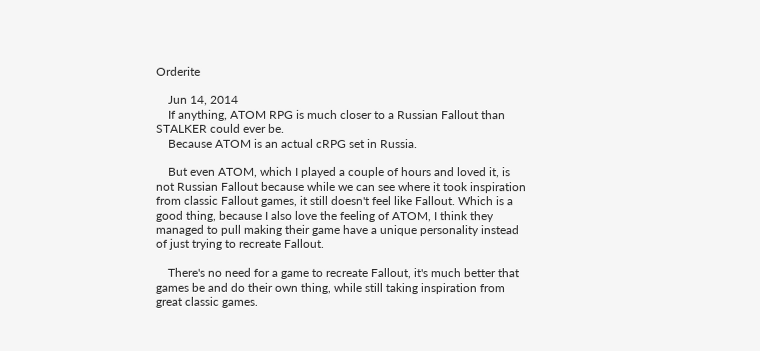Orderite

    Jun 14, 2014
    If anything, ATOM RPG is much closer to a Russian Fallout than STALKER could ever be.
    Because ATOM is an actual cRPG set in Russia.

    But even ATOM, which I played a couple of hours and loved it, is not Russian Fallout because while we can see where it took inspiration from classic Fallout games, it still doesn't feel like Fallout. Which is a good thing, because I also love the feeling of ATOM, I think they managed to pull making their game have a unique personality instead of just trying to recreate Fallout.

    There's no need for a game to recreate Fallout, it's much better that games be and do their own thing, while still taking inspiration from great classic games.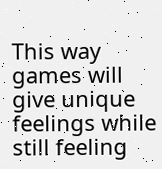This way games will give unique feelings while still feeling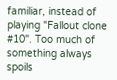familiar, instead of playing "Fallout clone #10". Too much of something always spoils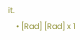it.
    • [Rad] [Rad] x 1